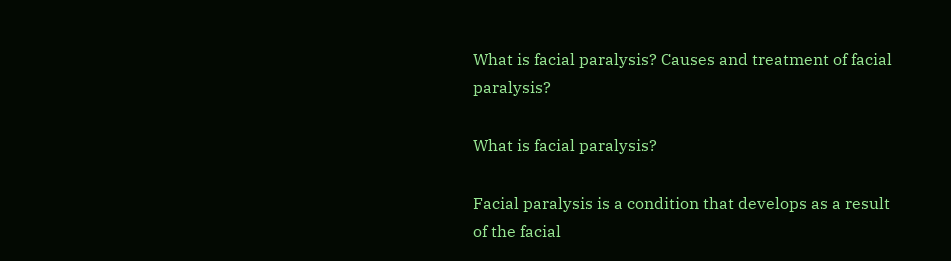What is facial paralysis? Causes and treatment of facial paralysis?

What is facial paralysis?

Facial paralysis is a condition that develops as a result of the facial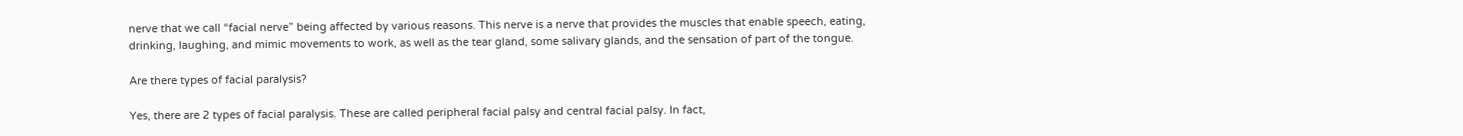nerve that we call “facial nerve” being affected by various reasons. This nerve is a nerve that provides the muscles that enable speech, eating, drinking, laughing, and mimic movements to work, as well as the tear gland, some salivary glands, and the sensation of part of the tongue.

Are there types of facial paralysis?

Yes, there are 2 types of facial paralysis. These are called peripheral facial palsy and central facial palsy. In fact,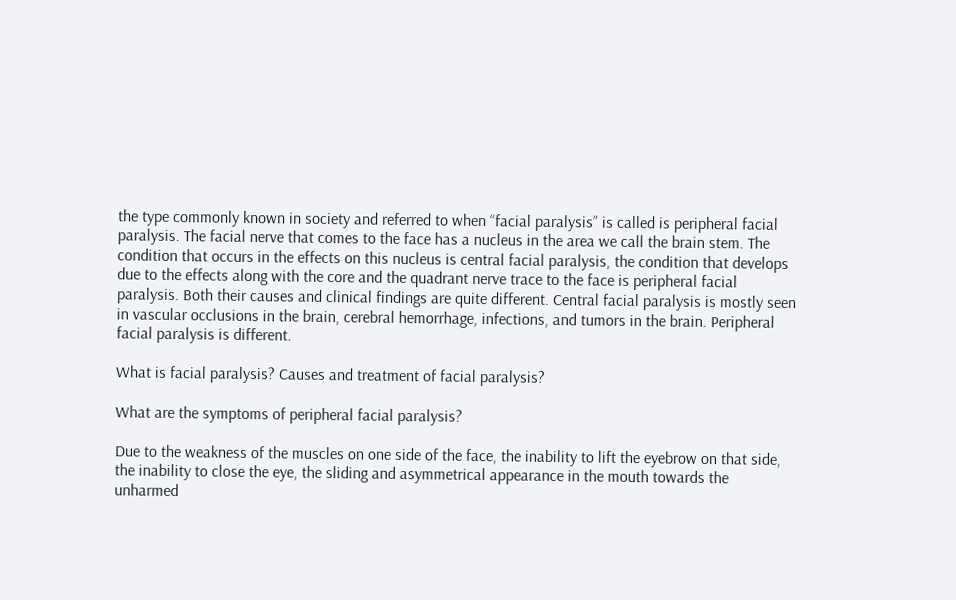the type commonly known in society and referred to when “facial paralysis” is called is peripheral facial paralysis. The facial nerve that comes to the face has a nucleus in the area we call the brain stem. The condition that occurs in the effects on this nucleus is central facial paralysis, the condition that develops due to the effects along with the core and the quadrant nerve trace to the face is peripheral facial paralysis. Both their causes and clinical findings are quite different. Central facial paralysis is mostly seen in vascular occlusions in the brain, cerebral hemorrhage, infections, and tumors in the brain. Peripheral facial paralysis is different.

What is facial paralysis? Causes and treatment of facial paralysis?

What are the symptoms of peripheral facial paralysis?

Due to the weakness of the muscles on one side of the face, the inability to lift the eyebrow on that side, the inability to close the eye, the sliding and asymmetrical appearance in the mouth towards the unharmed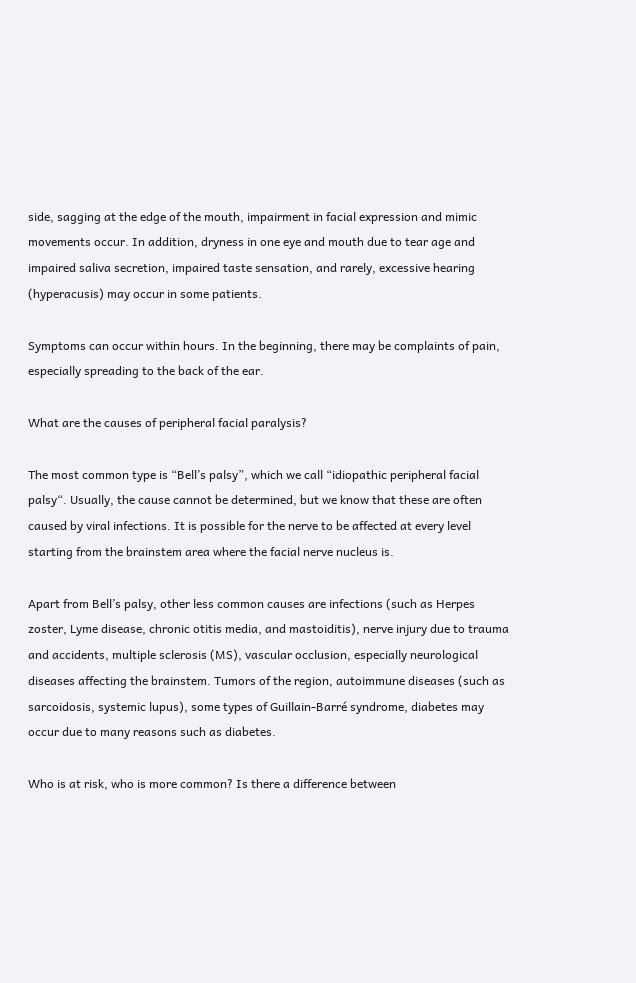side, sagging at the edge of the mouth, impairment in facial expression and mimic movements occur. In addition, dryness in one eye and mouth due to tear age and impaired saliva secretion, impaired taste sensation, and rarely, excessive hearing (hyperacusis) may occur in some patients.

Symptoms can occur within hours. In the beginning, there may be complaints of pain, especially spreading to the back of the ear.

What are the causes of peripheral facial paralysis?

The most common type is “Bell’s palsy”, which we call “idiopathic peripheral facial palsy“. Usually, the cause cannot be determined, but we know that these are often caused by viral infections. It is possible for the nerve to be affected at every level starting from the brainstem area where the facial nerve nucleus is.

Apart from Bell’s palsy, other less common causes are infections (such as Herpes zoster, Lyme disease, chronic otitis media, and mastoiditis), nerve injury due to trauma and accidents, multiple sclerosis (MS), vascular occlusion, especially neurological diseases affecting the brainstem. Tumors of the region, autoimmune diseases (such as sarcoidosis, systemic lupus), some types of Guillain-Barré syndrome, diabetes may occur due to many reasons such as diabetes.

Who is at risk, who is more common? Is there a difference between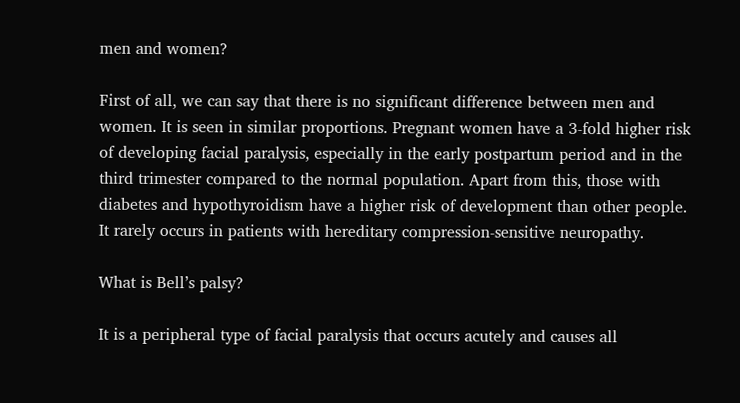men and women?

First of all, we can say that there is no significant difference between men and women. It is seen in similar proportions. Pregnant women have a 3-fold higher risk of developing facial paralysis, especially in the early postpartum period and in the third trimester compared to the normal population. Apart from this, those with diabetes and hypothyroidism have a higher risk of development than other people. It rarely occurs in patients with hereditary compression-sensitive neuropathy.

What is Bell’s palsy?

It is a peripheral type of facial paralysis that occurs acutely and causes all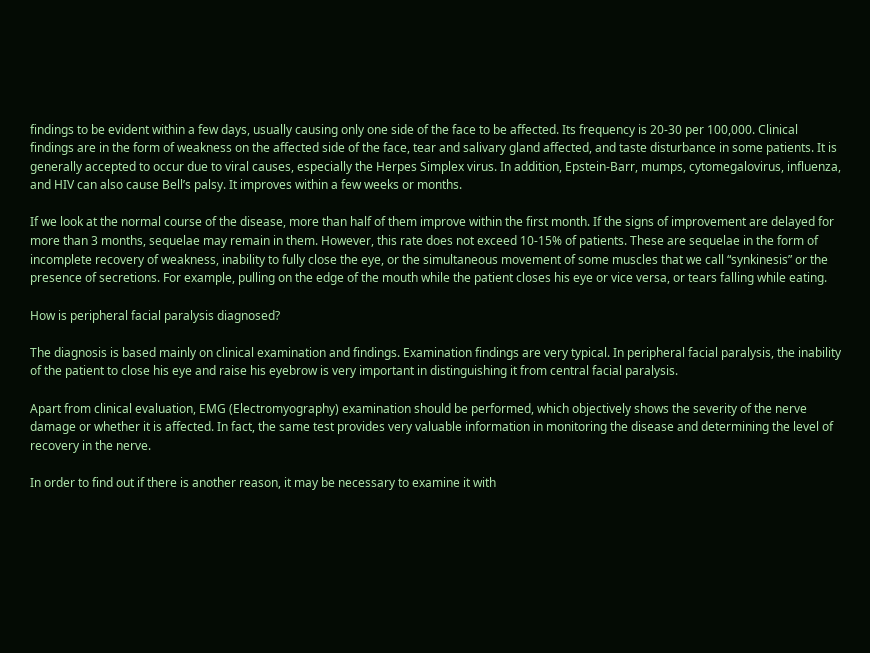findings to be evident within a few days, usually causing only one side of the face to be affected. Its frequency is 20-30 per 100,000. Clinical findings are in the form of weakness on the affected side of the face, tear and salivary gland affected, and taste disturbance in some patients. It is generally accepted to occur due to viral causes, especially the Herpes Simplex virus. In addition, Epstein-Barr, mumps, cytomegalovirus, influenza, and HIV can also cause Bell’s palsy. It improves within a few weeks or months.

If we look at the normal course of the disease, more than half of them improve within the first month. If the signs of improvement are delayed for more than 3 months, sequelae may remain in them. However, this rate does not exceed 10-15% of patients. These are sequelae in the form of incomplete recovery of weakness, inability to fully close the eye, or the simultaneous movement of some muscles that we call “synkinesis” or the presence of secretions. For example, pulling on the edge of the mouth while the patient closes his eye or vice versa, or tears falling while eating.

How is peripheral facial paralysis diagnosed?

The diagnosis is based mainly on clinical examination and findings. Examination findings are very typical. In peripheral facial paralysis, the inability of the patient to close his eye and raise his eyebrow is very important in distinguishing it from central facial paralysis.

Apart from clinical evaluation, EMG (Electromyography) examination should be performed, which objectively shows the severity of the nerve damage or whether it is affected. In fact, the same test provides very valuable information in monitoring the disease and determining the level of recovery in the nerve.

In order to find out if there is another reason, it may be necessary to examine it with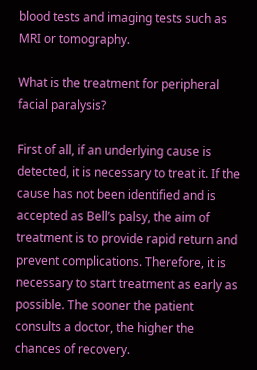blood tests and imaging tests such as MRI or tomography.

What is the treatment for peripheral facial paralysis?

First of all, if an underlying cause is detected, it is necessary to treat it. If the cause has not been identified and is accepted as Bell’s palsy, the aim of treatment is to provide rapid return and prevent complications. Therefore, it is necessary to start treatment as early as possible. The sooner the patient consults a doctor, the higher the chances of recovery.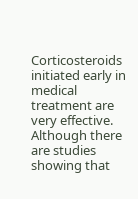Corticosteroids initiated early in medical treatment are very effective. Although there are studies showing that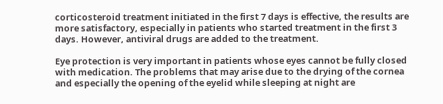corticosteroid treatment initiated in the first 7 days is effective, the results are more satisfactory, especially in patients who started treatment in the first 3 days. However, antiviral drugs are added to the treatment.

Eye protection is very important in patients whose eyes cannot be fully closed with medication. The problems that may arise due to the drying of the cornea and especially the opening of the eyelid while sleeping at night are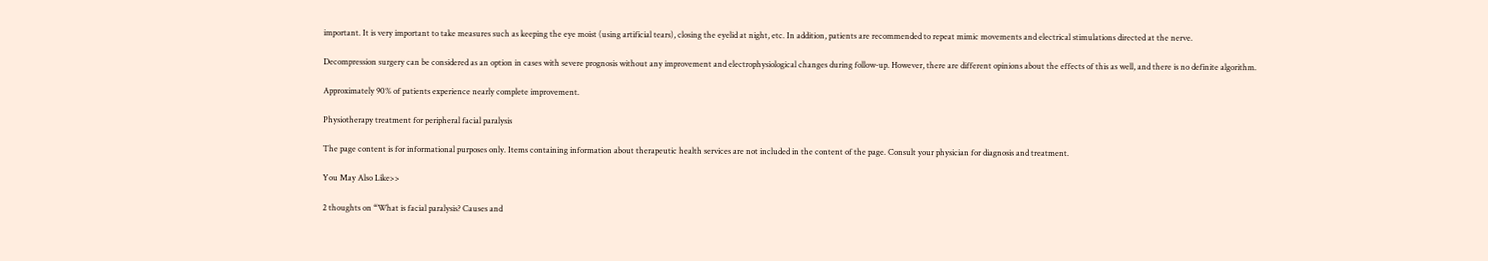important. It is very important to take measures such as keeping the eye moist (using artificial tears), closing the eyelid at night, etc. In addition, patients are recommended to repeat mimic movements and electrical stimulations directed at the nerve.

Decompression surgery can be considered as an option in cases with severe prognosis without any improvement and electrophysiological changes during follow-up. However, there are different opinions about the effects of this as well, and there is no definite algorithm.

Approximately 90% of patients experience nearly complete improvement.

Physiotherapy treatment for peripheral facial paralysis

The page content is for informational purposes only. Items containing information about therapeutic health services are not included in the content of the page. Consult your physician for diagnosis and treatment.

You May Also Like>>

2 thoughts on “What is facial paralysis? Causes and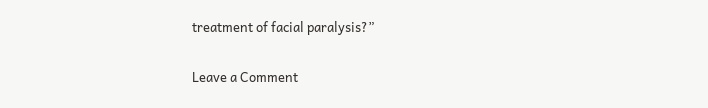treatment of facial paralysis?”

Leave a Comment